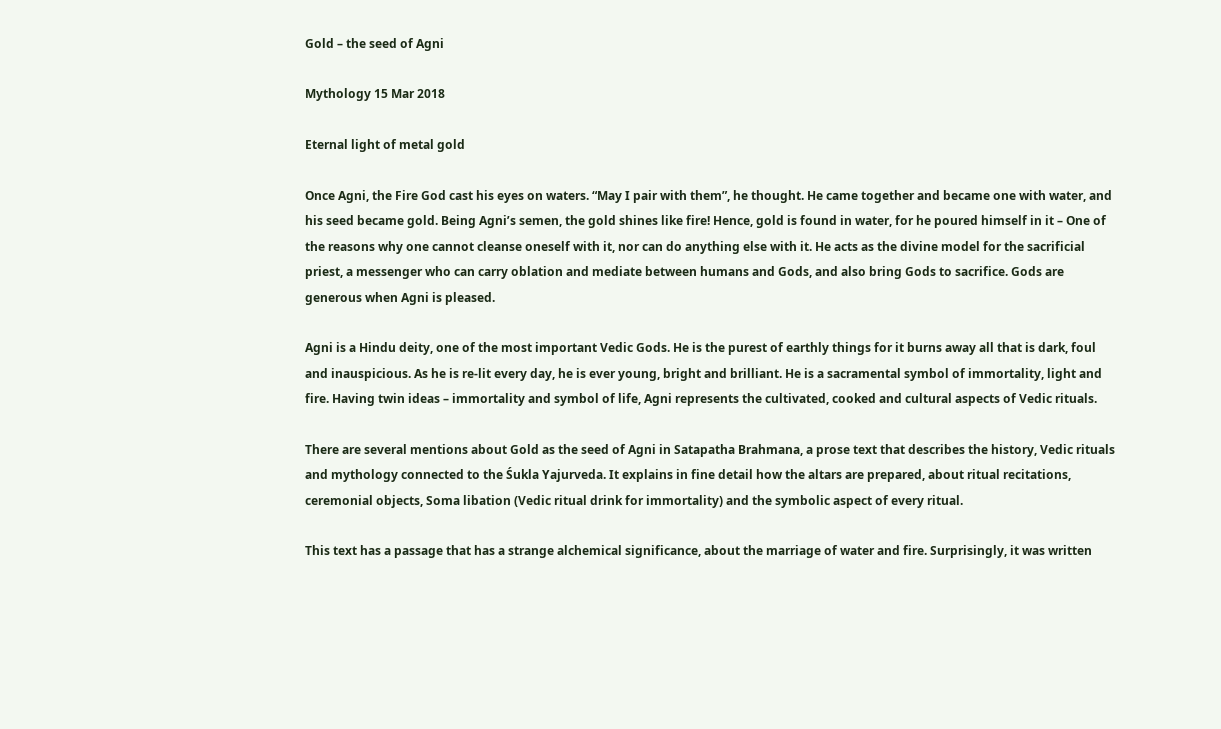Gold – the seed of Agni

Mythology 15 Mar 2018

Eternal light of metal gold

Once Agni, the Fire God cast his eyes on waters. “May I pair with them”, he thought. He came together and became one with water, and his seed became gold. Being Agni’s semen, the gold shines like fire! Hence, gold is found in water, for he poured himself in it – One of the reasons why one cannot cleanse oneself with it, nor can do anything else with it. He acts as the divine model for the sacrificial priest, a messenger who can carry oblation and mediate between humans and Gods, and also bring Gods to sacrifice. Gods are generous when Agni is pleased.

Agni is a Hindu deity, one of the most important Vedic Gods. He is the purest of earthly things for it burns away all that is dark, foul and inauspicious. As he is re-lit every day, he is ever young, bright and brilliant. He is a sacramental symbol of immortality, light and fire. Having twin ideas – immortality and symbol of life, Agni represents the cultivated, cooked and cultural aspects of Vedic rituals.

There are several mentions about Gold as the seed of Agni in Satapatha Brahmana, a prose text that describes the history, Vedic rituals and mythology connected to the Śukla Yajurveda. It explains in fine detail how the altars are prepared, about ritual recitations, ceremonial objects, Soma libation (Vedic ritual drink for immortality) and the symbolic aspect of every ritual.

This text has a passage that has a strange alchemical significance, about the marriage of water and fire. Surprisingly, it was written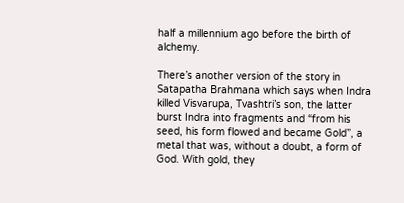half a millennium ago before the birth of alchemy.

There’s another version of the story in Satapatha Brahmana which says when Indra killed Visvarupa, Tvashtri’s son, the latter burst Indra into fragments and “from his seed, his form flowed and became Gold”, a metal that was, without a doubt, a form of God. With gold, they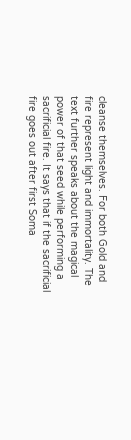cleanse themselves. For both Gold and fire represent light and immortality. The text further speaks about the magical power of that seed while performing a sacrificial fire. It says that if the sacrificial fire goes out after first Soma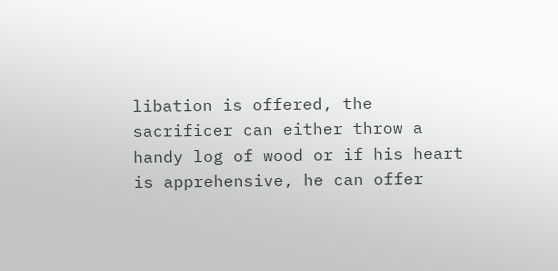libation is offered, the sacrificer can either throw a handy log of wood or if his heart is apprehensive, he can offer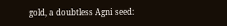gold, a doubtless Agni seed: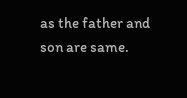as the father and son are same.